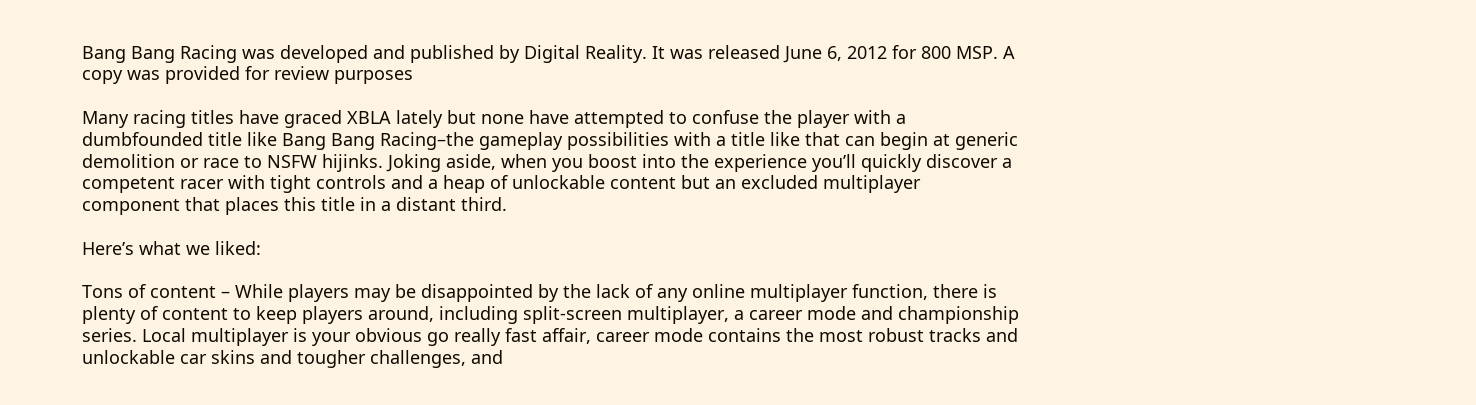Bang Bang Racing was developed and published by Digital Reality. It was released June 6, 2012 for 800 MSP. A copy was provided for review purposes

Many racing titles have graced XBLA lately but none have attempted to confuse the player with a dumbfounded title like Bang Bang Racing–the gameplay possibilities with a title like that can begin at generic demolition or race to NSFW hijinks. Joking aside, when you boost into the experience you’ll quickly discover a competent racer with tight controls and a heap of unlockable content but an excluded multiplayer component that places this title in a distant third.

Here’s what we liked:

Tons of content – While players may be disappointed by the lack of any online multiplayer function, there is plenty of content to keep players around, including split-screen multiplayer, a career mode and championship series. Local multiplayer is your obvious go really fast affair, career mode contains the most robust tracks and unlockable car skins and tougher challenges, and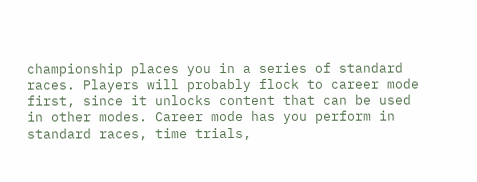championship places you in a series of standard races. Players will probably flock to career mode first, since it unlocks content that can be used in other modes. Career mode has you perform in standard races, time trials,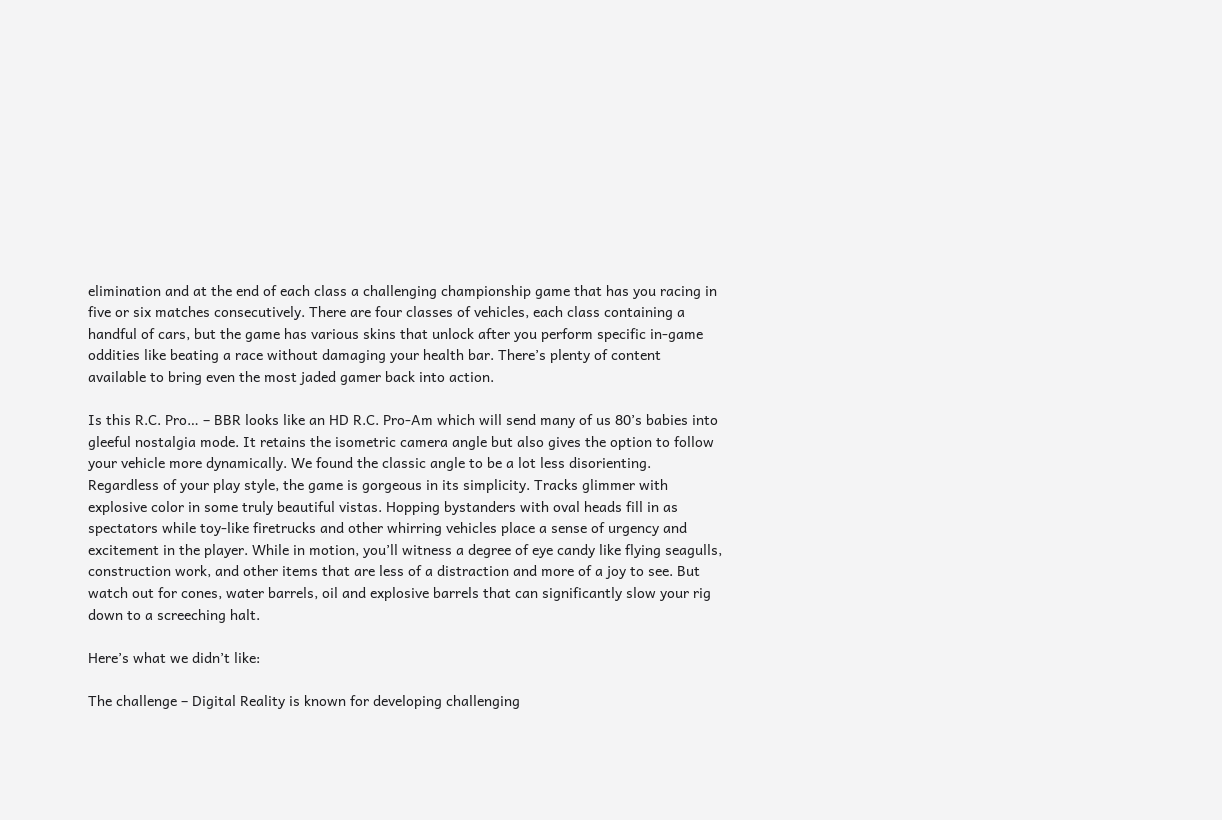elimination and at the end of each class a challenging championship game that has you racing in five or six matches consecutively. There are four classes of vehicles, each class containing a handful of cars, but the game has various skins that unlock after you perform specific in-game oddities like beating a race without damaging your health bar. There’s plenty of content available to bring even the most jaded gamer back into action.

Is this R.C. Pro… – BBR looks like an HD R.C. Pro-Am which will send many of us 80’s babies into gleeful nostalgia mode. It retains the isometric camera angle but also gives the option to follow your vehicle more dynamically. We found the classic angle to be a lot less disorienting. Regardless of your play style, the game is gorgeous in its simplicity. Tracks glimmer with explosive color in some truly beautiful vistas. Hopping bystanders with oval heads fill in as spectators while toy-like firetrucks and other whirring vehicles place a sense of urgency and excitement in the player. While in motion, you’ll witness a degree of eye candy like flying seagulls, construction work, and other items that are less of a distraction and more of a joy to see. But watch out for cones, water barrels, oil and explosive barrels that can significantly slow your rig down to a screeching halt.

Here’s what we didn’t like:

The challenge – Digital Reality is known for developing challenging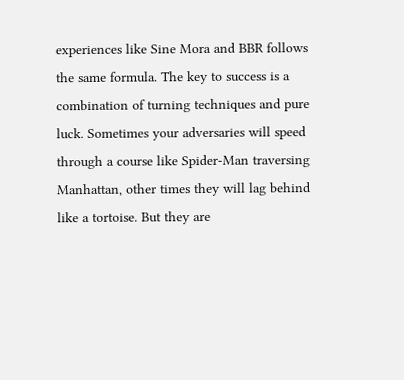experiences like Sine Mora and BBR follows the same formula. The key to success is a combination of turning techniques and pure luck. Sometimes your adversaries will speed through a course like Spider-Man traversing Manhattan, other times they will lag behind like a tortoise. But they are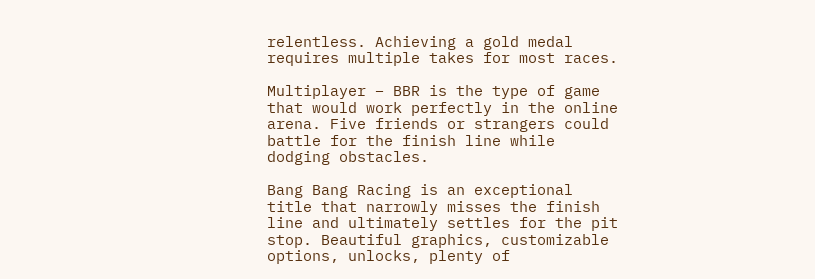relentless. Achieving a gold medal requires multiple takes for most races.

Multiplayer – BBR is the type of game that would work perfectly in the online arena. Five friends or strangers could battle for the finish line while dodging obstacles.

Bang Bang Racing is an exceptional title that narrowly misses the finish line and ultimately settles for the pit stop. Beautiful graphics, customizable options, unlocks, plenty of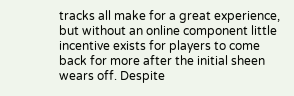tracks all make for a great experience, but without an online component little incentive exists for players to come back for more after the initial sheen wears off. Despite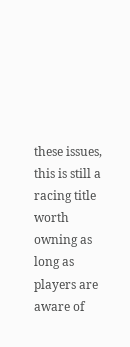these issues, this is still a racing title worth owning as long as players are aware of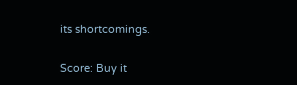its shortcomings.

Score: Buy it